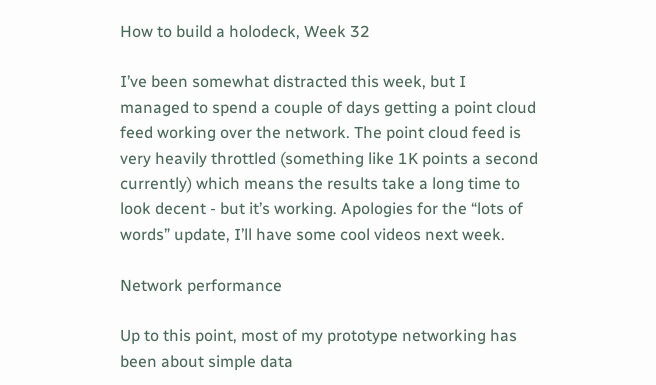How to build a holodeck, Week 32

I’ve been somewhat distracted this week, but I managed to spend a couple of days getting a point cloud feed working over the network. The point cloud feed is very heavily throttled (something like 1K points a second currently) which means the results take a long time to look decent - but it’s working. Apologies for the “lots of words” update, I’ll have some cool videos next week.

Network performance

Up to this point, most of my prototype networking has been about simple data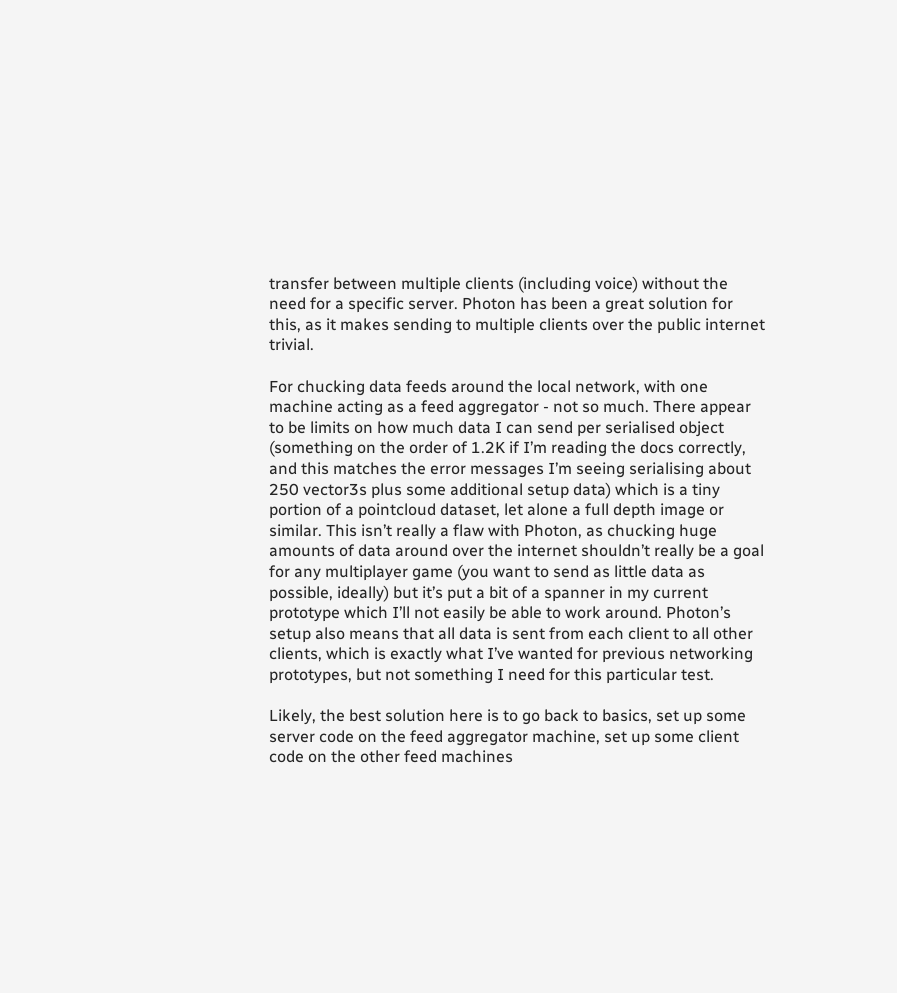transfer between multiple clients (including voice) without the need for a specific server. Photon has been a great solution for this, as it makes sending to multiple clients over the public internet trivial.

For chucking data feeds around the local network, with one machine acting as a feed aggregator - not so much. There appear to be limits on how much data I can send per serialised object (something on the order of 1.2K if I’m reading the docs correctly, and this matches the error messages I’m seeing serialising about 250 vector3s plus some additional setup data) which is a tiny portion of a pointcloud dataset, let alone a full depth image or similar. This isn’t really a flaw with Photon, as chucking huge amounts of data around over the internet shouldn’t really be a goal for any multiplayer game (you want to send as little data as possible, ideally) but it’s put a bit of a spanner in my current prototype which I’ll not easily be able to work around. Photon’s setup also means that all data is sent from each client to all other clients, which is exactly what I’ve wanted for previous networking prototypes, but not something I need for this particular test.

Likely, the best solution here is to go back to basics, set up some server code on the feed aggregator machine, set up some client code on the other feed machines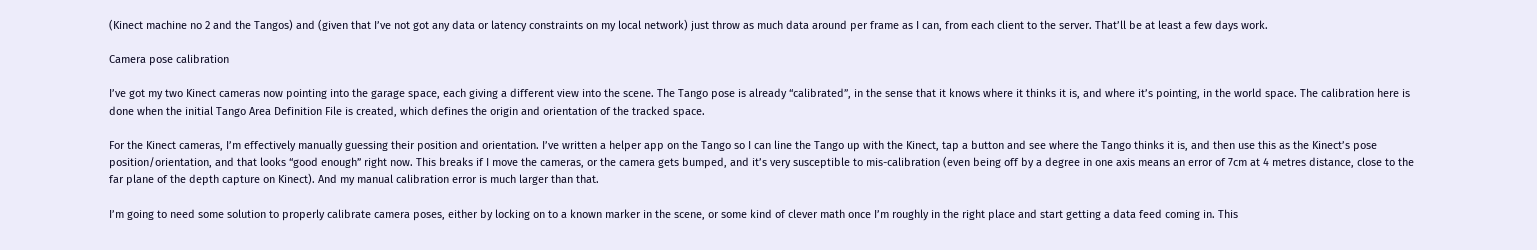(Kinect machine no 2 and the Tangos) and (given that I’ve not got any data or latency constraints on my local network) just throw as much data around per frame as I can, from each client to the server. That’ll be at least a few days work.

Camera pose calibration

I’ve got my two Kinect cameras now pointing into the garage space, each giving a different view into the scene. The Tango pose is already “calibrated”, in the sense that it knows where it thinks it is, and where it’s pointing, in the world space. The calibration here is done when the initial Tango Area Definition File is created, which defines the origin and orientation of the tracked space.

For the Kinect cameras, I’m effectively manually guessing their position and orientation. I’ve written a helper app on the Tango so I can line the Tango up with the Kinect, tap a button and see where the Tango thinks it is, and then use this as the Kinect’s pose position/orientation, and that looks “good enough” right now. This breaks if I move the cameras, or the camera gets bumped, and it’s very susceptible to mis-calibration (even being off by a degree in one axis means an error of 7cm at 4 metres distance, close to the far plane of the depth capture on Kinect). And my manual calibration error is much larger than that.

I’m going to need some solution to properly calibrate camera poses, either by locking on to a known marker in the scene, or some kind of clever math once I’m roughly in the right place and start getting a data feed coming in. This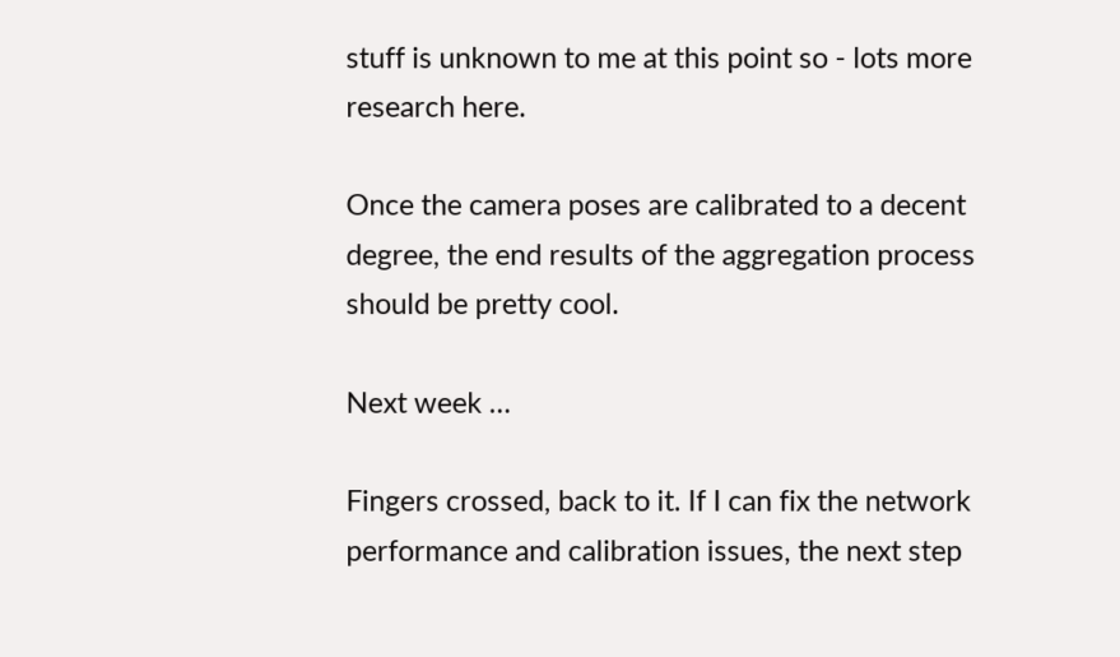stuff is unknown to me at this point so - lots more research here.

Once the camera poses are calibrated to a decent degree, the end results of the aggregation process should be pretty cool.

Next week …

Fingers crossed, back to it. If I can fix the network performance and calibration issues, the next step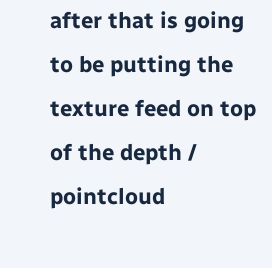after that is going to be putting the texture feed on top of the depth / pointcloud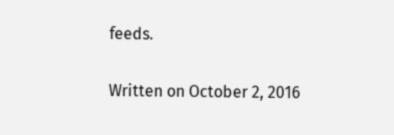feeds.

Written on October 2, 2016